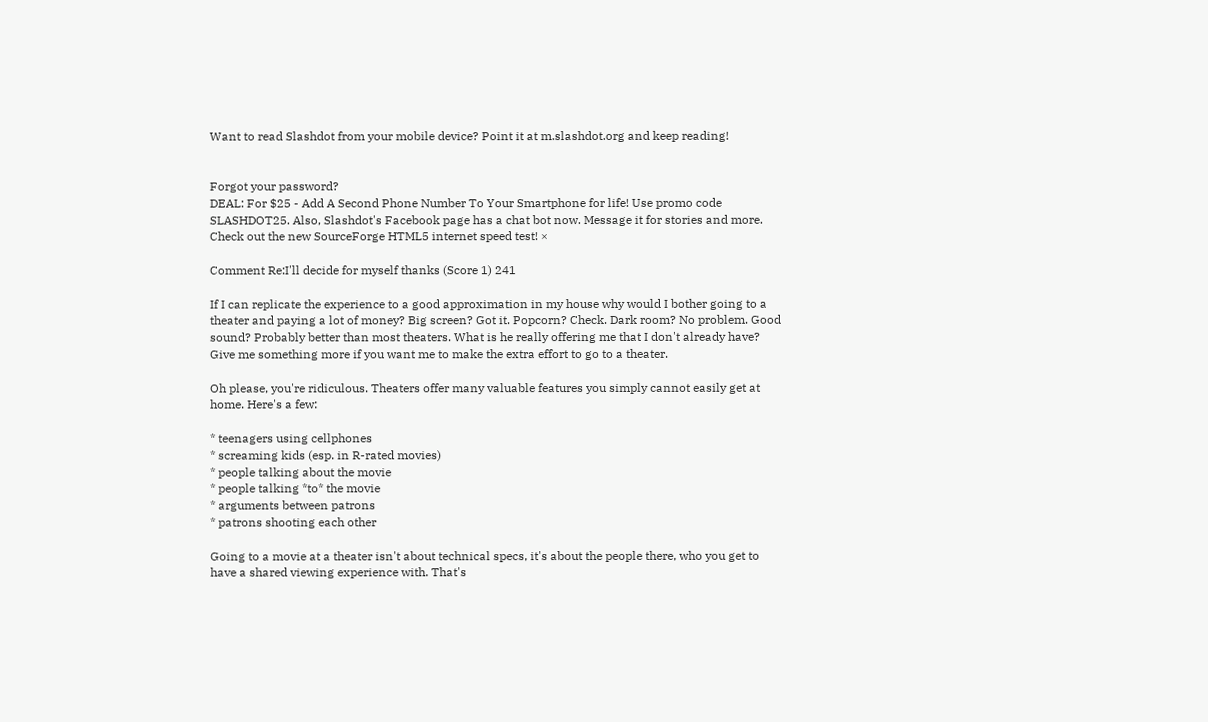Want to read Slashdot from your mobile device? Point it at m.slashdot.org and keep reading!


Forgot your password?
DEAL: For $25 - Add A Second Phone Number To Your Smartphone for life! Use promo code SLASHDOT25. Also, Slashdot's Facebook page has a chat bot now. Message it for stories and more. Check out the new SourceForge HTML5 internet speed test! ×

Comment Re:I'll decide for myself thanks (Score 1) 241

If I can replicate the experience to a good approximation in my house why would I bother going to a theater and paying a lot of money? Big screen? Got it. Popcorn? Check. Dark room? No problem. Good sound? Probably better than most theaters. What is he really offering me that I don't already have? Give me something more if you want me to make the extra effort to go to a theater.

Oh please, you're ridiculous. Theaters offer many valuable features you simply cannot easily get at home. Here's a few:

* teenagers using cellphones
* screaming kids (esp. in R-rated movies)
* people talking about the movie
* people talking *to* the movie
* arguments between patrons
* patrons shooting each other

Going to a movie at a theater isn't about technical specs, it's about the people there, who you get to have a shared viewing experience with. That's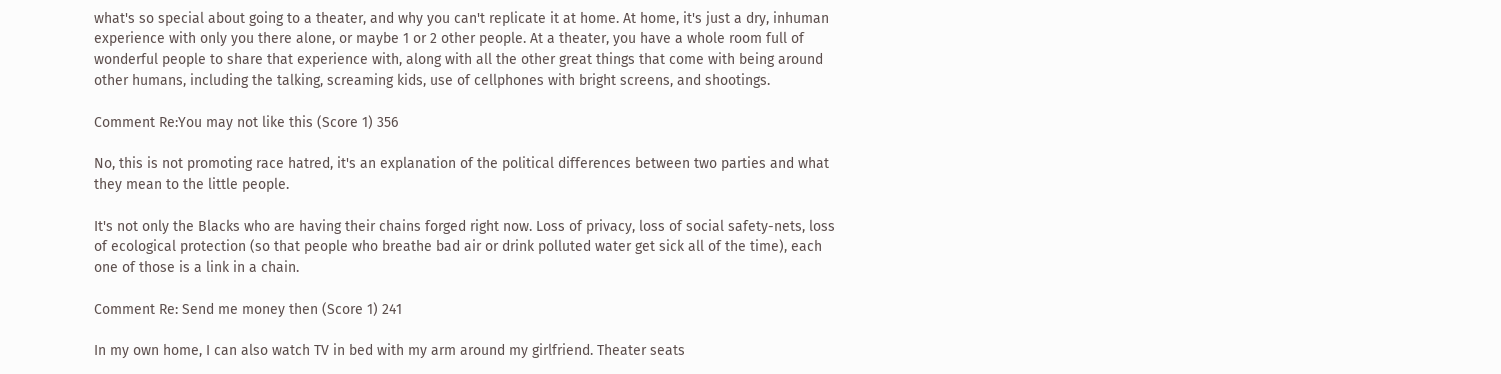what's so special about going to a theater, and why you can't replicate it at home. At home, it's just a dry, inhuman experience with only you there alone, or maybe 1 or 2 other people. At a theater, you have a whole room full of wonderful people to share that experience with, along with all the other great things that come with being around other humans, including the talking, screaming kids, use of cellphones with bright screens, and shootings.

Comment Re:You may not like this (Score 1) 356

No, this is not promoting race hatred, it's an explanation of the political differences between two parties and what they mean to the little people.

It's not only the Blacks who are having their chains forged right now. Loss of privacy, loss of social safety-nets, loss of ecological protection (so that people who breathe bad air or drink polluted water get sick all of the time), each one of those is a link in a chain.

Comment Re: Send me money then (Score 1) 241

In my own home, I can also watch TV in bed with my arm around my girlfriend. Theater seats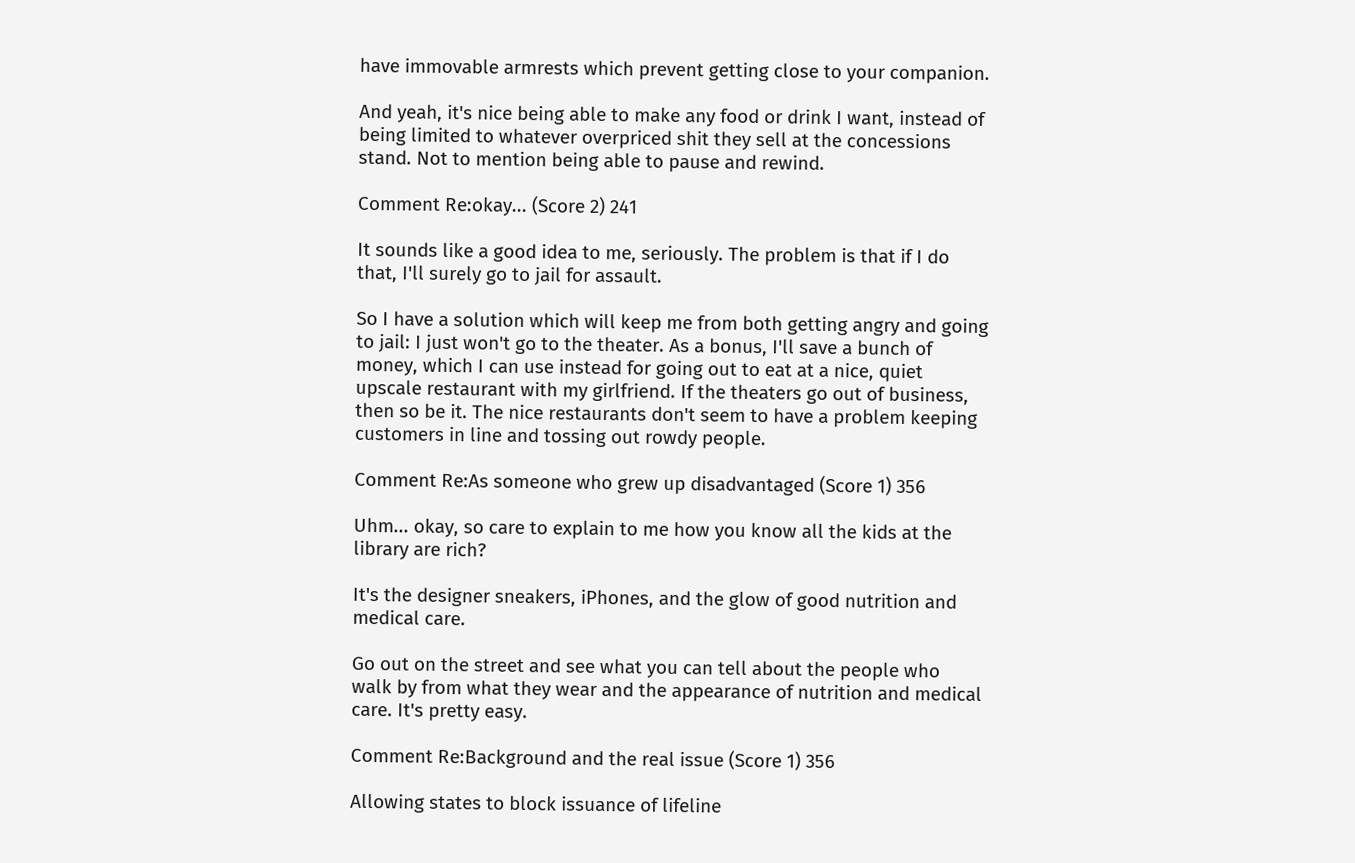have immovable armrests which prevent getting close to your companion.

And yeah, it's nice being able to make any food or drink I want, instead of being limited to whatever overpriced shit they sell at the concessions stand. Not to mention being able to pause and rewind.

Comment Re:okay... (Score 2) 241

It sounds like a good idea to me, seriously. The problem is that if I do that, I'll surely go to jail for assault.

So I have a solution which will keep me from both getting angry and going to jail: I just won't go to the theater. As a bonus, I'll save a bunch of money, which I can use instead for going out to eat at a nice, quiet upscale restaurant with my girlfriend. If the theaters go out of business, then so be it. The nice restaurants don't seem to have a problem keeping customers in line and tossing out rowdy people.

Comment Re:As someone who grew up disadvantaged (Score 1) 356

Uhm... okay, so care to explain to me how you know all the kids at the library are rich?

It's the designer sneakers, iPhones, and the glow of good nutrition and medical care.

Go out on the street and see what you can tell about the people who walk by from what they wear and the appearance of nutrition and medical care. It's pretty easy.

Comment Re:Background and the real issue (Score 1) 356

Allowing states to block issuance of lifeline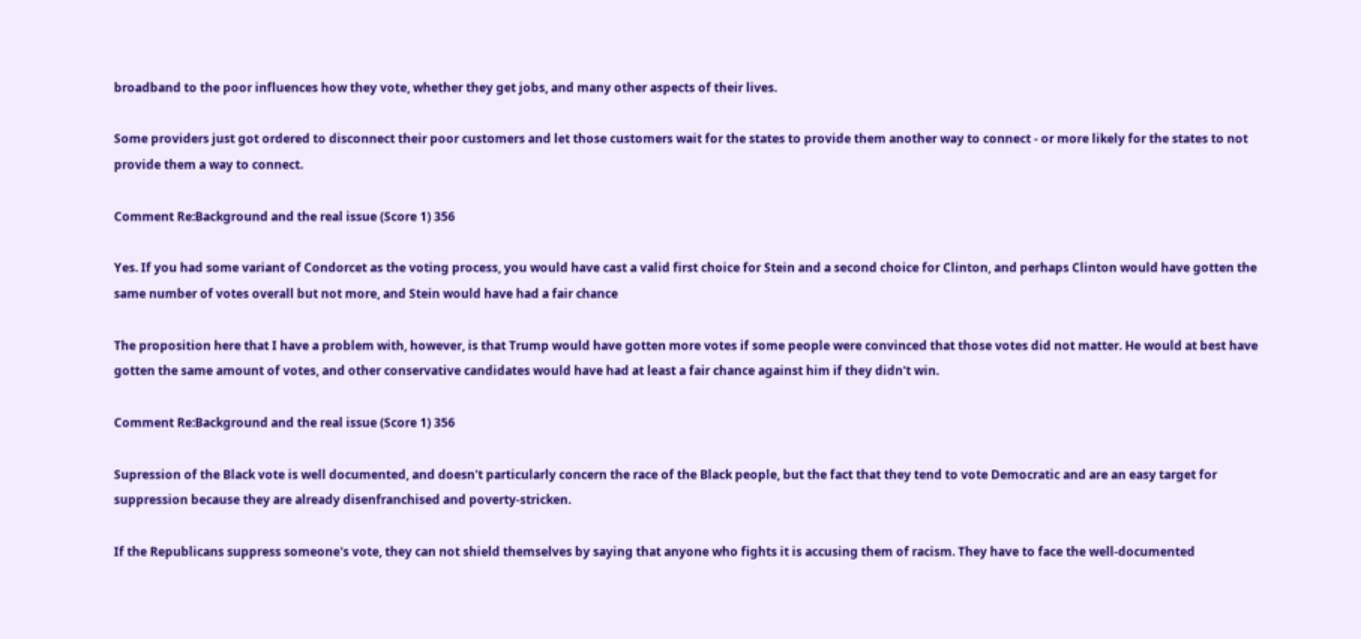broadband to the poor influences how they vote, whether they get jobs, and many other aspects of their lives.

Some providers just got ordered to disconnect their poor customers and let those customers wait for the states to provide them another way to connect - or more likely for the states to not provide them a way to connect.

Comment Re:Background and the real issue (Score 1) 356

Yes. If you had some variant of Condorcet as the voting process, you would have cast a valid first choice for Stein and a second choice for Clinton, and perhaps Clinton would have gotten the same number of votes overall but not more, and Stein would have had a fair chance

The proposition here that I have a problem with, however, is that Trump would have gotten more votes if some people were convinced that those votes did not matter. He would at best have gotten the same amount of votes, and other conservative candidates would have had at least a fair chance against him if they didn't win.

Comment Re:Background and the real issue (Score 1) 356

Supression of the Black vote is well documented, and doesn't particularly concern the race of the Black people, but the fact that they tend to vote Democratic and are an easy target for suppression because they are already disenfranchised and poverty-stricken.

If the Republicans suppress someone's vote, they can not shield themselves by saying that anyone who fights it is accusing them of racism. They have to face the well-documented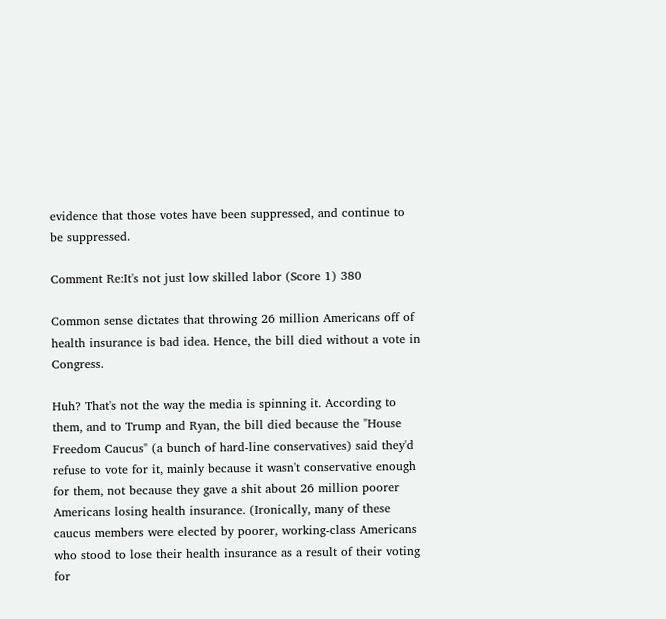evidence that those votes have been suppressed, and continue to be suppressed.

Comment Re:It's not just low skilled labor (Score 1) 380

Common sense dictates that throwing 26 million Americans off of health insurance is bad idea. Hence, the bill died without a vote in Congress.

Huh? That's not the way the media is spinning it. According to them, and to Trump and Ryan, the bill died because the "House Freedom Caucus" (a bunch of hard-line conservatives) said they'd refuse to vote for it, mainly because it wasn't conservative enough for them, not because they gave a shit about 26 million poorer Americans losing health insurance. (Ironically, many of these caucus members were elected by poorer, working-class Americans who stood to lose their health insurance as a result of their voting for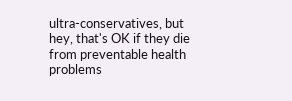ultra-conservatives, but hey, that's OK if they die from preventable health problems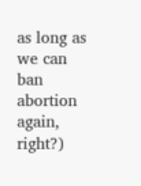as long as we can ban abortion again, right?)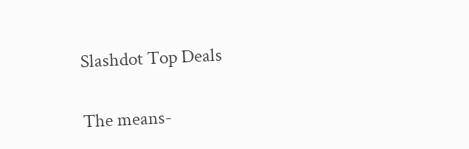Slashdot Top Deals

The means-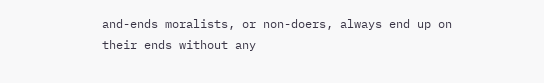and-ends moralists, or non-doers, always end up on their ends without any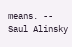means. -- Saul Alinsky